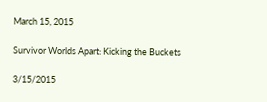March 15, 2015

Survivor Worlds Apart: Kicking the Buckets

3/15/2015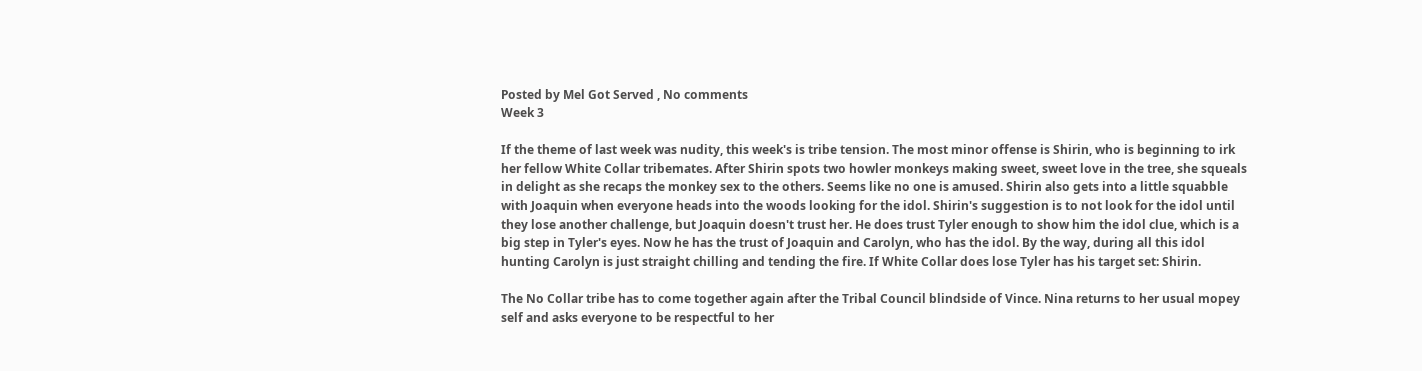Posted by Mel Got Served , No comments
Week 3

If the theme of last week was nudity, this week's is tribe tension. The most minor offense is Shirin, who is beginning to irk her fellow White Collar tribemates. After Shirin spots two howler monkeys making sweet, sweet love in the tree, she squeals in delight as she recaps the monkey sex to the others. Seems like no one is amused. Shirin also gets into a little squabble with Joaquin when everyone heads into the woods looking for the idol. Shirin's suggestion is to not look for the idol until they lose another challenge, but Joaquin doesn't trust her. He does trust Tyler enough to show him the idol clue, which is a big step in Tyler's eyes. Now he has the trust of Joaquin and Carolyn, who has the idol. By the way, during all this idol hunting Carolyn is just straight chilling and tending the fire. If White Collar does lose Tyler has his target set: Shirin.

The No Collar tribe has to come together again after the Tribal Council blindside of Vince. Nina returns to her usual mopey self and asks everyone to be respectful to her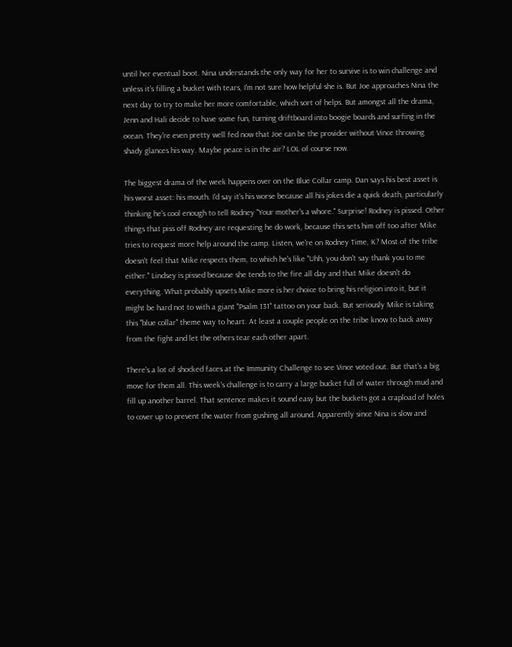until her eventual boot. Nina understands the only way for her to survive is to win challenge and unless it's filling a bucket with tears, I'm not sure how helpful she is. But Joe approaches Nina the next day to try to make her more comfortable, which sort of helps. But amongst all the drama, Jenn and Hali decide to have some fun, turning driftboard into boogie boards and surfing in the ocean. They're even pretty well fed now that Joe can be the provider without Vince throwing shady glances his way. Maybe peace is in the air? LOL of course now.

The biggest drama of the week happens over on the Blue Collar camp. Dan says his best asset is his worst asset: his mouth. I'd say it's his worse because all his jokes die a quick death, particularly thinking he's cool enough to tell Rodney "Your mother's a whore." Surprise! Rodney is pissed. Other things that piss off Rodney are requesting he do work, because this sets him off too after Mike tries to request more help around the camp. Listen, we're on Rodney Time, K? Most of the tribe doesn't feel that Mike respects them, to which he's like "Uhh, you don't say thank you to me either." Lindsey is pissed because she tends to the fire all day and that Mike doesn't do everything. What probably upsets Mike more is her choice to bring his religion into it, but it might be hard not to with a giant "Psalm 131" tattoo on your back. But seriously Mike is taking this "blue collar" theme way to heart. At least a couple people on the tribe know to back away from the fight and let the others tear each other apart.

There's a lot of shocked faces at the Immunity Challenge to see Vince voted out. But that's a big move for them all. This week's challenge is to carry a large bucket full of water through mud and fill up another barrel. That sentence makes it sound easy but the buckets got a crapload of holes to cover up to prevent the water from gushing all around. Apparently since Nina is slow and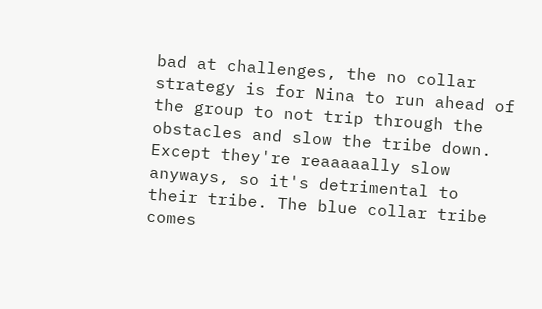bad at challenges, the no collar strategy is for Nina to run ahead of the group to not trip through the obstacles and slow the tribe down. Except they're reaaaaally slow anyways, so it's detrimental to their tribe. The blue collar tribe comes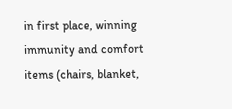in first place, winning immunity and comfort items (chairs, blanket,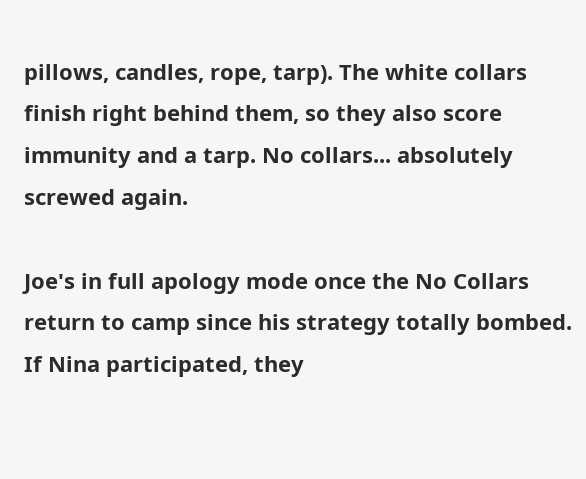pillows, candles, rope, tarp). The white collars finish right behind them, so they also score immunity and a tarp. No collars... absolutely screwed again.

Joe's in full apology mode once the No Collars return to camp since his strategy totally bombed. If Nina participated, they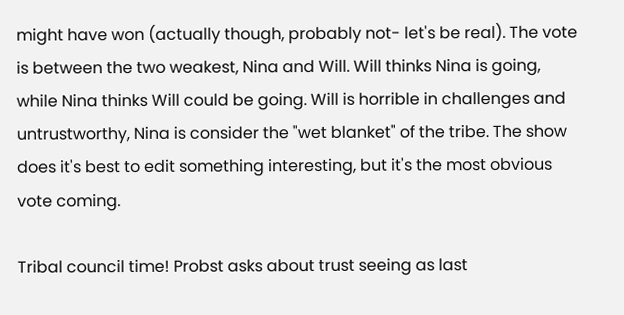might have won (actually though, probably not- let's be real). The vote is between the two weakest, Nina and Will. Will thinks Nina is going, while Nina thinks Will could be going. Will is horrible in challenges and untrustworthy, Nina is consider the "wet blanket" of the tribe. The show does it's best to edit something interesting, but it's the most obvious vote coming.

Tribal council time! Probst asks about trust seeing as last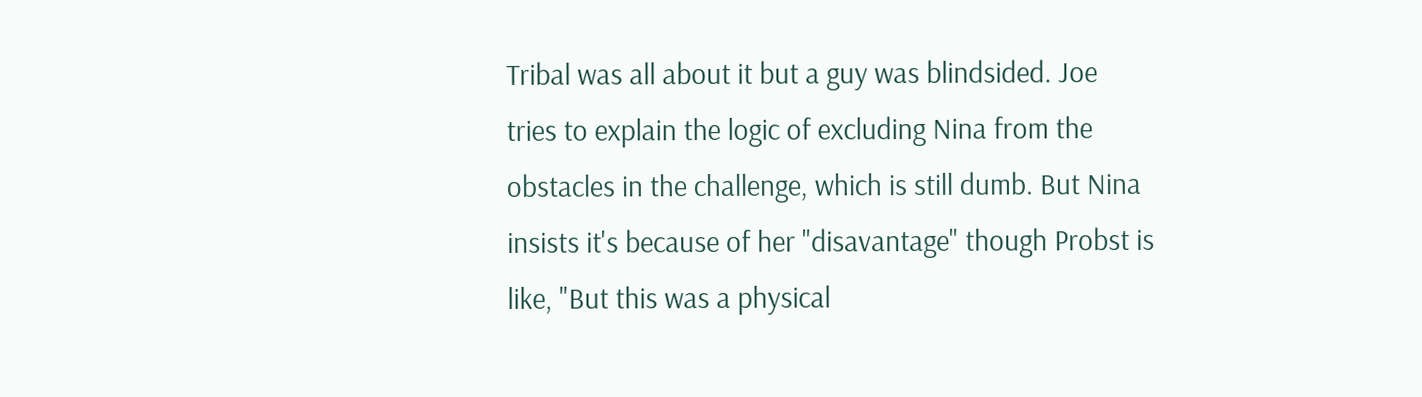Tribal was all about it but a guy was blindsided. Joe tries to explain the logic of excluding Nina from the obstacles in the challenge, which is still dumb. But Nina insists it's because of her "disavantage" though Probst is like, "But this was a physical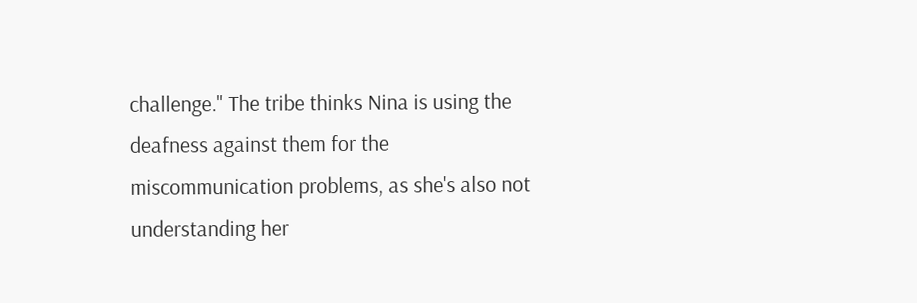challenge." The tribe thinks Nina is using the deafness against them for the miscommunication problems, as she's also not understanding her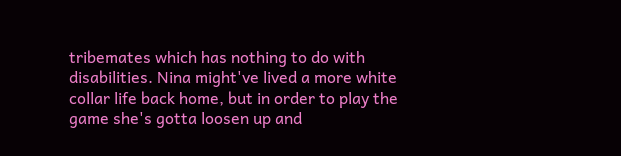tribemates which has nothing to do with disabilities. Nina might've lived a more white collar life back home, but in order to play the game she's gotta loosen up and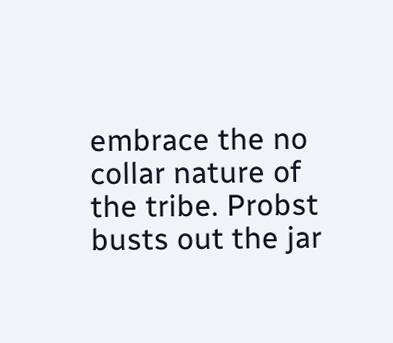embrace the no collar nature of the tribe. Probst busts out the jar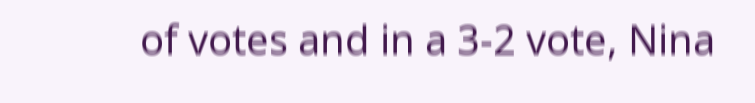of votes and in a 3-2 vote, Nina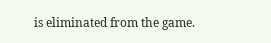is eliminated from the game.